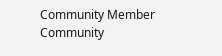Community Member
Community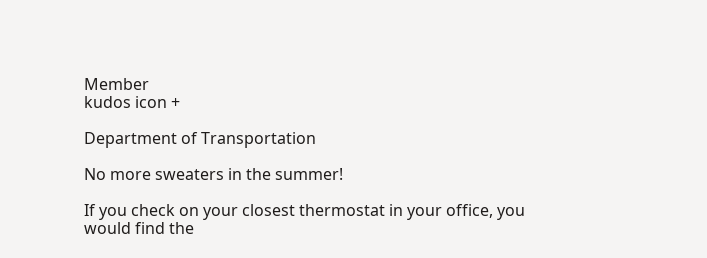Member
kudos icon +

Department of Transportation

No more sweaters in the summer!

If you check on your closest thermostat in your office, you would find the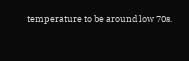temperature to be around low 70s.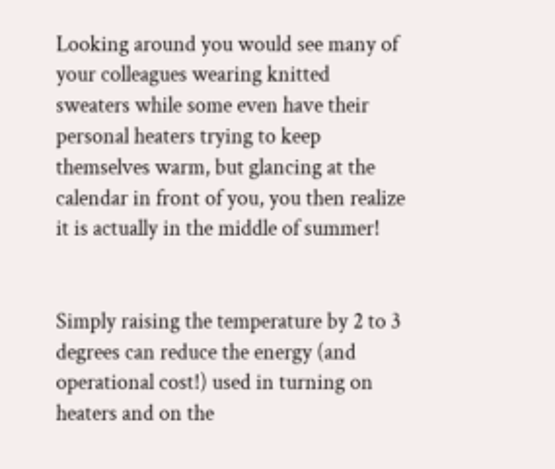Looking around you would see many of your colleagues wearing knitted sweaters while some even have their personal heaters trying to keep themselves warm, but glancing at the calendar in front of you, you then realize it is actually in the middle of summer!


Simply raising the temperature by 2 to 3 degrees can reduce the energy (and operational cost!) used in turning on heaters and on the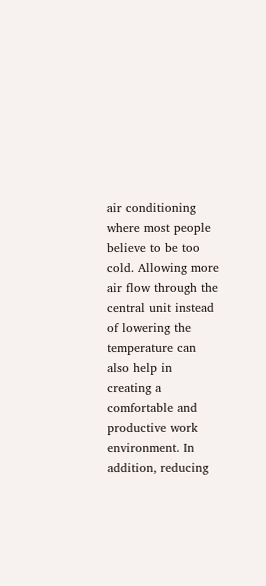air conditioning where most people believe to be too cold. Allowing more air flow through the central unit instead of lowering the temperature can also help in creating a comfortable and productive work environment. In addition, reducing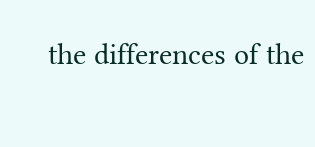the differences of the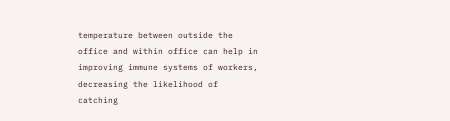temperature between outside the office and within office can help in improving immune systems of workers, decreasing the likelihood of catching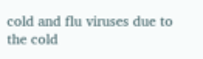cold and flu viruses due to the cold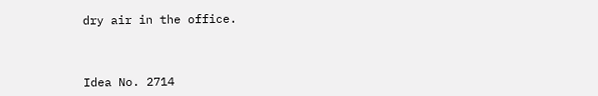dry air in the office.



Idea No. 2714